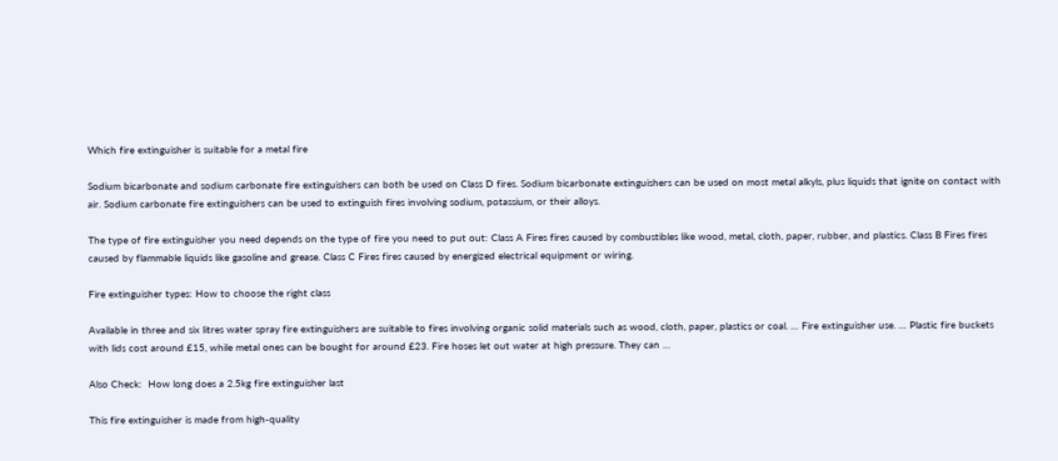Which fire extinguisher is suitable for a metal fire

Sodium bicarbonate and sodium carbonate fire extinguishers can both be used on Class D fires. Sodium bicarbonate extinguishers can be used on most metal alkyls, plus liquids that ignite on contact with air. Sodium carbonate fire extinguishers can be used to extinguish fires involving sodium, potassium, or their alloys.

The type of fire extinguisher you need depends on the type of fire you need to put out: Class A Fires fires caused by combustibles like wood, metal, cloth, paper, rubber, and plastics. Class B Fires fires caused by flammable liquids like gasoline and grease. Class C Fires fires caused by energized electrical equipment or wiring.

Fire extinguisher types: How to choose the right class

Available in three and six litres water spray fire extinguishers are suitable to fires involving organic solid materials such as wood, cloth, paper, plastics or coal. … Fire extinguisher use. … Plastic fire buckets with lids cost around £15, while metal ones can be bought for around £23. Fire hoses let out water at high pressure. They can …

Also Check:  How long does a 2.5kg fire extinguisher last

This fire extinguisher is made from high-quality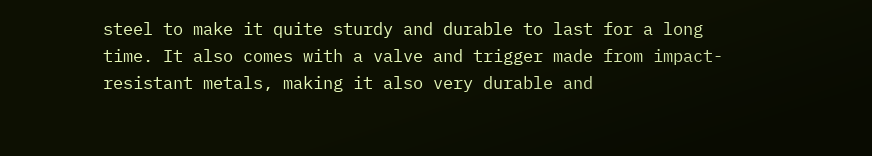steel to make it quite sturdy and durable to last for a long time. It also comes with a valve and trigger made from impact-resistant metals, making it also very durable and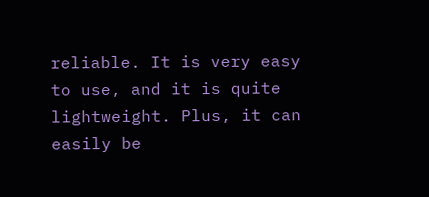reliable. It is very easy to use, and it is quite lightweight. Plus, it can easily be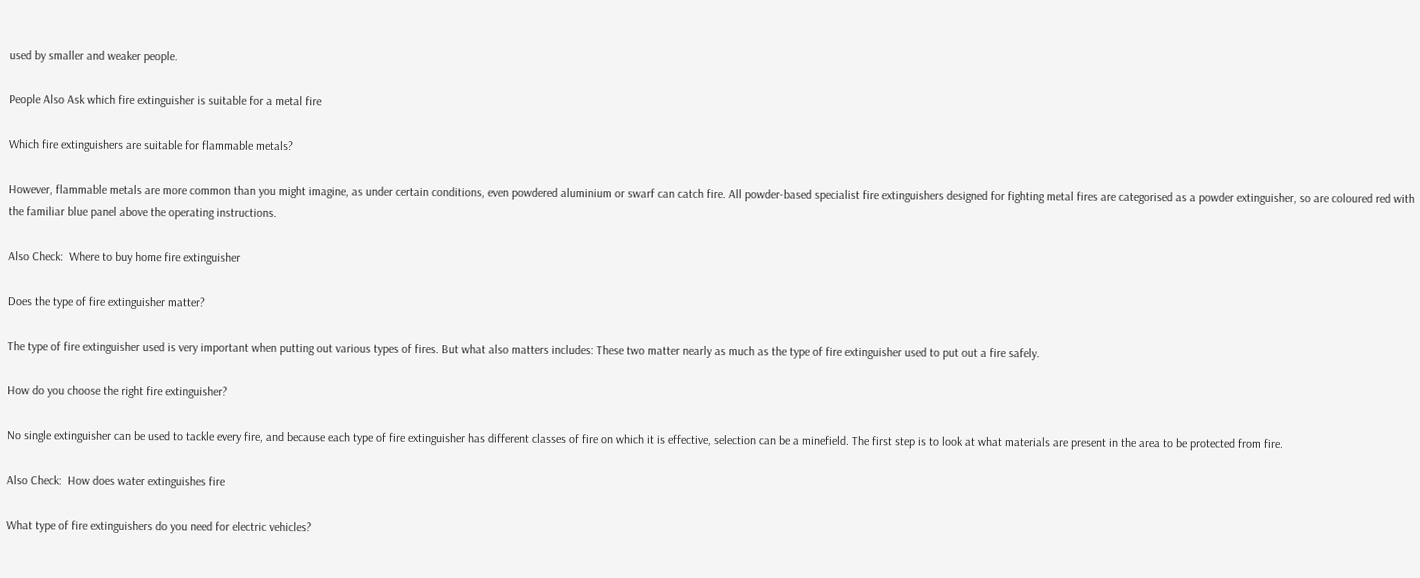used by smaller and weaker people.

People Also Ask which fire extinguisher is suitable for a metal fire

Which fire extinguishers are suitable for flammable metals?

However, flammable metals are more common than you might imagine, as under certain conditions, even powdered aluminium or swarf can catch fire. All powder-based specialist fire extinguishers designed for fighting metal fires are categorised as a powder extinguisher, so are coloured red with the familiar blue panel above the operating instructions.

Also Check:  Where to buy home fire extinguisher

Does the type of fire extinguisher matter?

The type of fire extinguisher used is very important when putting out various types of fires. But what also matters includes: These two matter nearly as much as the type of fire extinguisher used to put out a fire safely.

How do you choose the right fire extinguisher?

No single extinguisher can be used to tackle every fire, and because each type of fire extinguisher has different classes of fire on which it is effective, selection can be a minefield. The first step is to look at what materials are present in the area to be protected from fire.

Also Check:  How does water extinguishes fire

What type of fire extinguishers do you need for electric vehicles?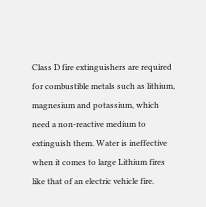Class D fire extinguishers are required for combustible metals such as lithium, magnesium and potassium, which need a non-reactive medium to extinguish them. Water is ineffective when it comes to large Lithium fires like that of an electric vehicle fire.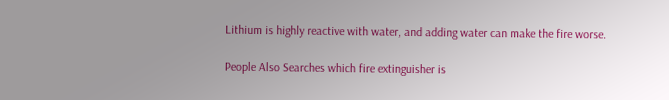Lithium is highly reactive with water, and adding water can make the fire worse.

People Also Searches which fire extinguisher is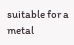suitable for a metal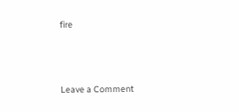fire



Leave a Comment